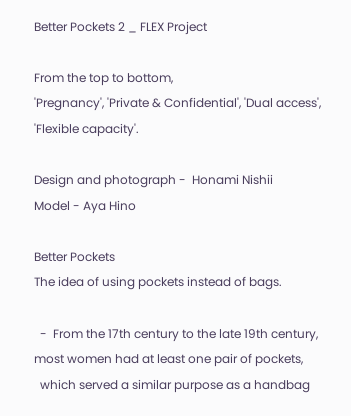Better Pockets 2 _ FLEX Project

From the top to bottom,
'Pregnancy', 'Private & Confidential', 'Dual access', 'Flexible capacity'.

Design and photograph -  Honami Nishii
Model - Aya Hino

Better Pockets
The idea of using pockets instead of bags.

  -  From the 17th century to the late 19th century, most women had at least one pair of pockets,
  which served a similar purpose as a handbag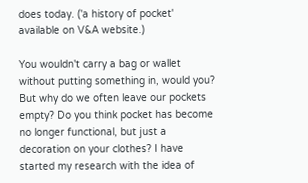does today. ('a history of pocket' available on V&A website.)

You wouldn't carry a bag or wallet without putting something in, would you?
But why do we often leave our pockets empty? Do you think pocket has become no longer functional, but just a decoration on your clothes? I have started my research with the idea of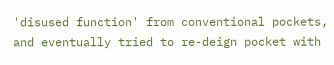'disused function' from conventional pockets, and eventually tried to re-deign pocket with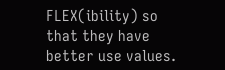FLEX(ibility) so that they have better use values.